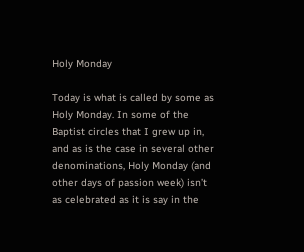Holy Monday

Today is what is called by some as Holy Monday. In some of the Baptist circles that I grew up in, and as is the case in several other denominations, Holy Monday (and other days of passion week) isn’t as celebrated as it is say in the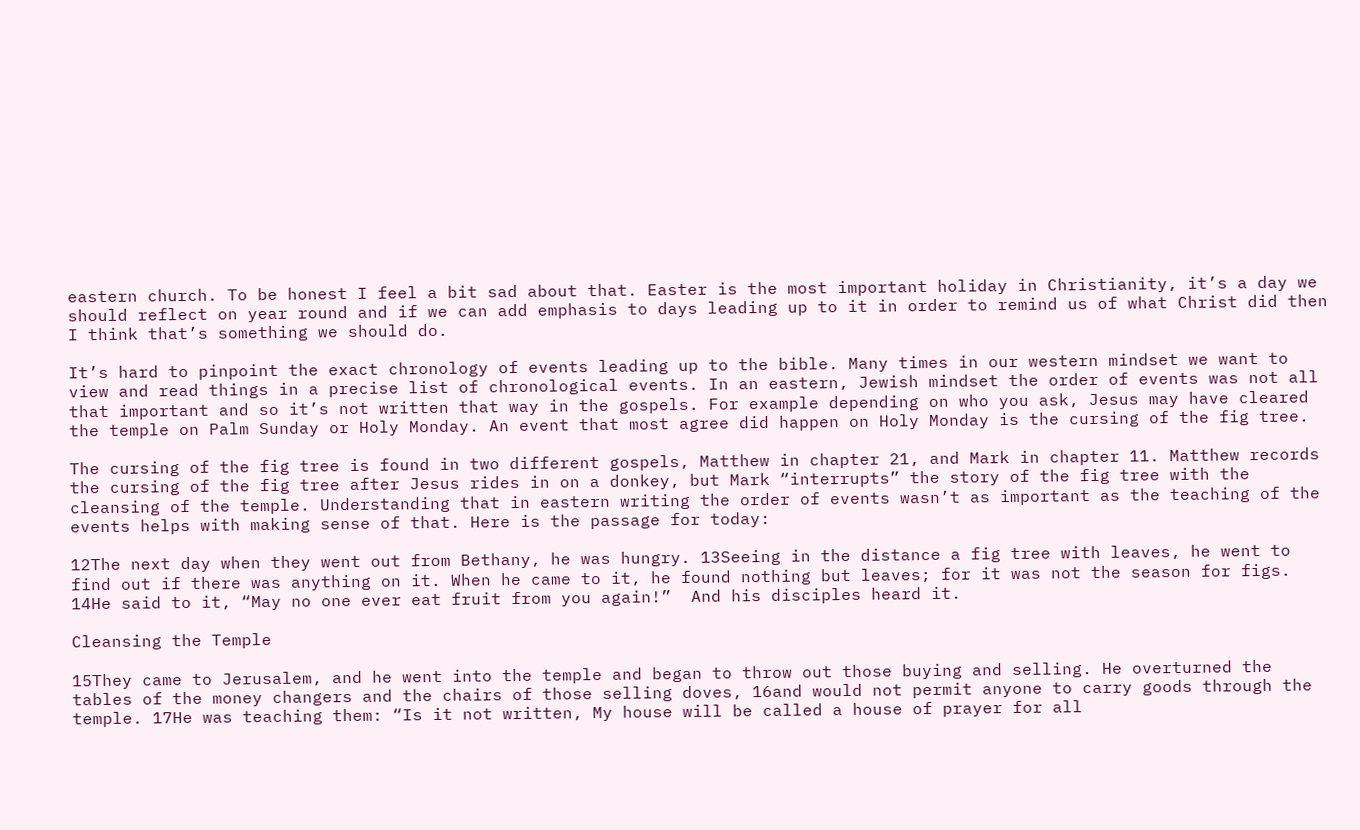eastern church. To be honest I feel a bit sad about that. Easter is the most important holiday in Christianity, it’s a day we should reflect on year round and if we can add emphasis to days leading up to it in order to remind us of what Christ did then I think that’s something we should do.

It’s hard to pinpoint the exact chronology of events leading up to the bible. Many times in our western mindset we want to view and read things in a precise list of chronological events. In an eastern, Jewish mindset the order of events was not all that important and so it’s not written that way in the gospels. For example depending on who you ask, Jesus may have cleared the temple on Palm Sunday or Holy Monday. An event that most agree did happen on Holy Monday is the cursing of the fig tree.

The cursing of the fig tree is found in two different gospels, Matthew in chapter 21, and Mark in chapter 11. Matthew records the cursing of the fig tree after Jesus rides in on a donkey, but Mark “interrupts” the story of the fig tree with the cleansing of the temple. Understanding that in eastern writing the order of events wasn’t as important as the teaching of the events helps with making sense of that. Here is the passage for today:

12The next day when they went out from Bethany, he was hungry. 13Seeing in the distance a fig tree with leaves, he went to find out if there was anything on it. When he came to it, he found nothing but leaves; for it was not the season for figs. 14He said to it, “May no one ever eat fruit from you again!”  And his disciples heard it.

Cleansing the Temple

15They came to Jerusalem, and he went into the temple and began to throw out those buying and selling. He overturned the tables of the money changers and the chairs of those selling doves, 16and would not permit anyone to carry goods through the temple. 17He was teaching them: “Is it not written, My house will be called a house of prayer for all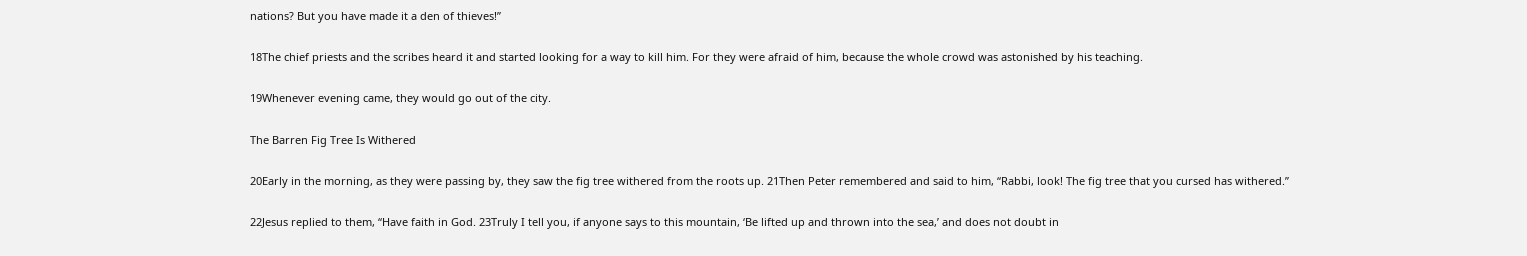nations? But you have made it a den of thieves!”

18The chief priests and the scribes heard it and started looking for a way to kill him. For they were afraid of him, because the whole crowd was astonished by his teaching.

19Whenever evening came, they would go out of the city.

The Barren Fig Tree Is Withered

20Early in the morning, as they were passing by, they saw the fig tree withered from the roots up. 21Then Peter remembered and said to him, “Rabbi, look! The fig tree that you cursed has withered.”

22Jesus replied to them, “Have faith in God. 23Truly I tell you, if anyone says to this mountain, ‘Be lifted up and thrown into the sea,’ and does not doubt in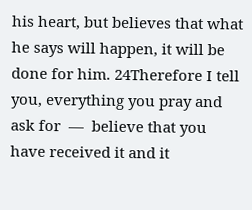his heart, but believes that what he says will happen, it will be done for him. 24Therefore I tell you, everything you pray and ask for  —  believe that you have received it and it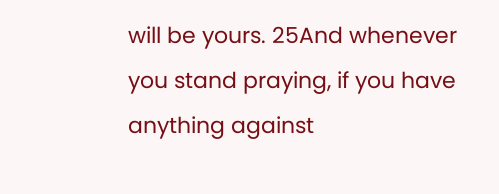will be yours. 25And whenever you stand praying, if you have anything against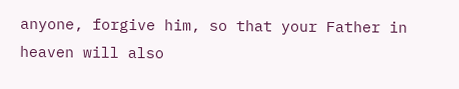anyone, forgive him, so that your Father in heaven will also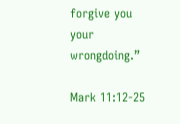forgive you your wrongdoing.”

Mark 11:12-25